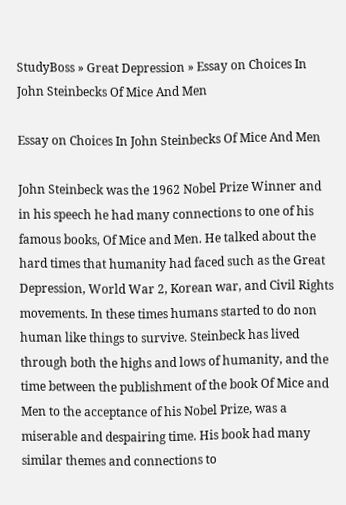StudyBoss » Great Depression » Essay on Choices In John Steinbecks Of Mice And Men

Essay on Choices In John Steinbecks Of Mice And Men

John Steinbeck was the 1962 Nobel Prize Winner and in his speech he had many connections to one of his famous books, Of Mice and Men. He talked about the hard times that humanity had faced such as the Great Depression, World War 2, Korean war, and Civil Rights movements. In these times humans started to do non human like things to survive. Steinbeck has lived through both the highs and lows of humanity, and the time between the publishment of the book Of Mice and Men to the acceptance of his Nobel Prize, was a miserable and despairing time. His book had many similar themes and connections to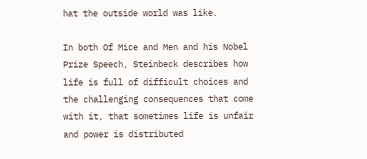hat the outside world was like.

In both Of Mice and Men and his Nobel Prize Speech, Steinbeck describes how life is full of difficult choices and the challenging consequences that come with it, that sometimes life is unfair and power is distributed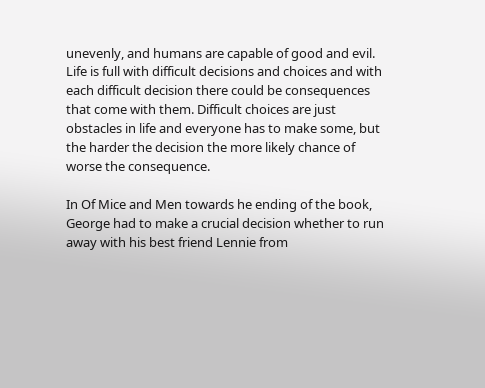unevenly, and humans are capable of good and evil. Life is full with difficult decisions and choices and with each difficult decision there could be consequences that come with them. Difficult choices are just obstacles in life and everyone has to make some, but the harder the decision the more likely chance of worse the consequence.

In Of Mice and Men towards he ending of the book, George had to make a crucial decision whether to run away with his best friend Lennie from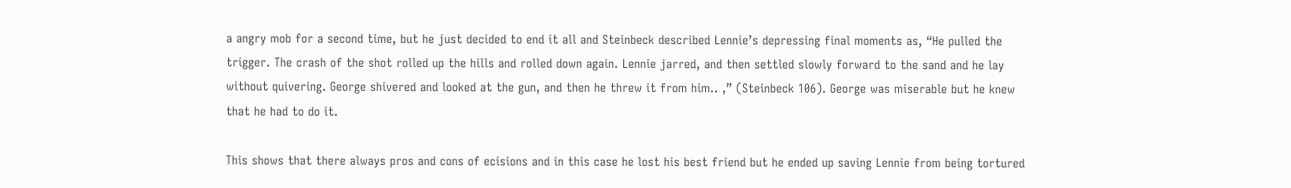a angry mob for a second time, but he just decided to end it all and Steinbeck described Lennie’s depressing final moments as, “He pulled the trigger. The crash of the shot rolled up the hills and rolled down again. Lennie jarred, and then settled slowly forward to the sand and he lay without quivering. George shivered and looked at the gun, and then he threw it from him.. ,” (Steinbeck 106). George was miserable but he knew that he had to do it.

This shows that there always pros and cons of ecisions and in this case he lost his best friend but he ended up saving Lennie from being tortured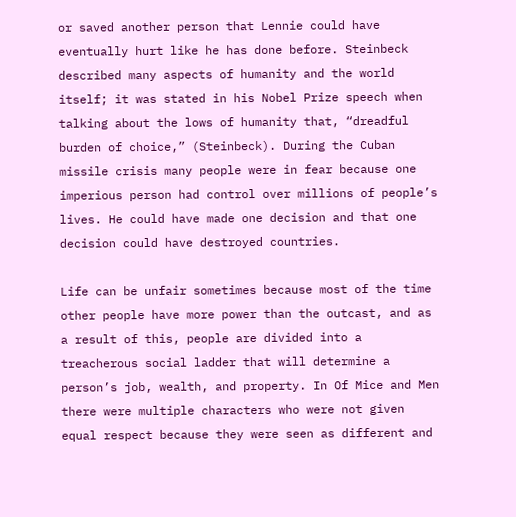or saved another person that Lennie could have eventually hurt like he has done before. Steinbeck described many aspects of humanity and the world itself; it was stated in his Nobel Prize speech when talking about the lows of humanity that, “dreadful burden of choice,” (Steinbeck). During the Cuban missile crisis many people were in fear because one imperious person had control over millions of people’s lives. He could have made one decision and that one decision could have destroyed countries.

Life can be unfair sometimes because most of the time other people have more power than the outcast, and as a result of this, people are divided into a treacherous social ladder that will determine a person’s job, wealth, and property. In Of Mice and Men there were multiple characters who were not given equal respect because they were seen as different and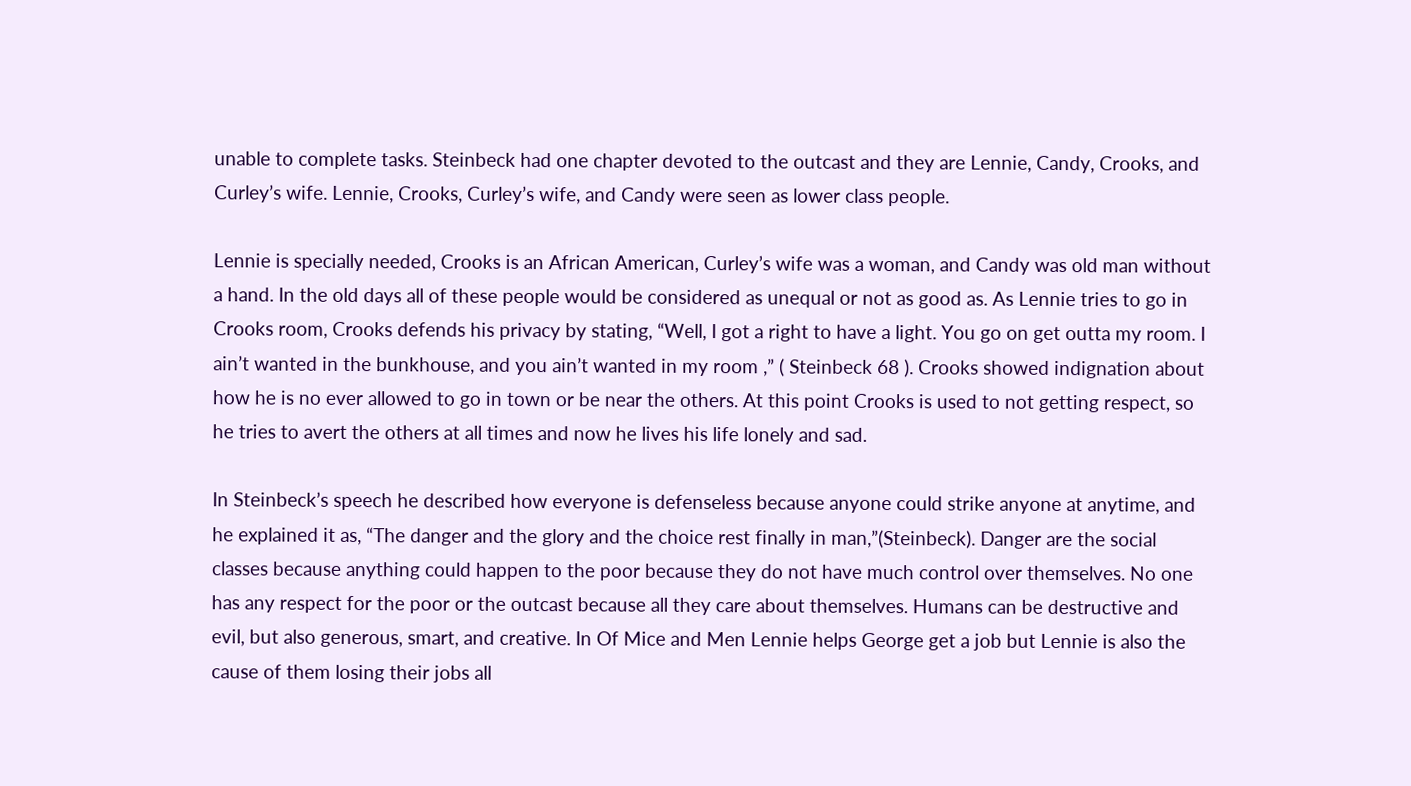unable to complete tasks. Steinbeck had one chapter devoted to the outcast and they are Lennie, Candy, Crooks, and Curley’s wife. Lennie, Crooks, Curley’s wife, and Candy were seen as lower class people.

Lennie is specially needed, Crooks is an African American, Curley’s wife was a woman, and Candy was old man without a hand. In the old days all of these people would be considered as unequal or not as good as. As Lennie tries to go in Crooks room, Crooks defends his privacy by stating, “Well, I got a right to have a light. You go on get outta my room. I ain’t wanted in the bunkhouse, and you ain’t wanted in my room ,” ( Steinbeck 68 ). Crooks showed indignation about how he is no ever allowed to go in town or be near the others. At this point Crooks is used to not getting respect, so he tries to avert the others at all times and now he lives his life lonely and sad.

In Steinbeck’s speech he described how everyone is defenseless because anyone could strike anyone at anytime, and he explained it as, “The danger and the glory and the choice rest finally in man,”(Steinbeck). Danger are the social classes because anything could happen to the poor because they do not have much control over themselves. No one has any respect for the poor or the outcast because all they care about themselves. Humans can be destructive and evil, but also generous, smart, and creative. In Of Mice and Men Lennie helps George get a job but Lennie is also the cause of them losing their jobs all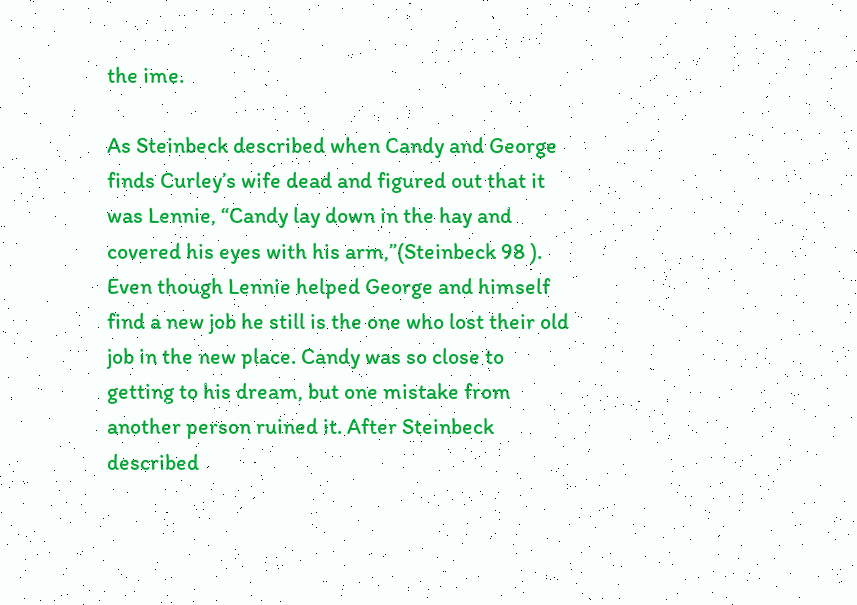the ime.

As Steinbeck described when Candy and George finds Curley’s wife dead and figured out that it was Lennie, “Candy lay down in the hay and covered his eyes with his arm,”(Steinbeck 98 ). Even though Lennie helped George and himself find a new job he still is the one who lost their old job in the new place. Candy was so close to getting to his dream, but one mistake from another person ruined it. After Steinbeck described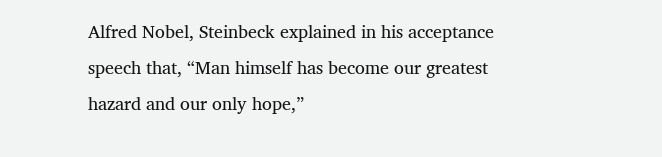Alfred Nobel, Steinbeck explained in his acceptance speech that, “Man himself has become our greatest hazard and our only hope,”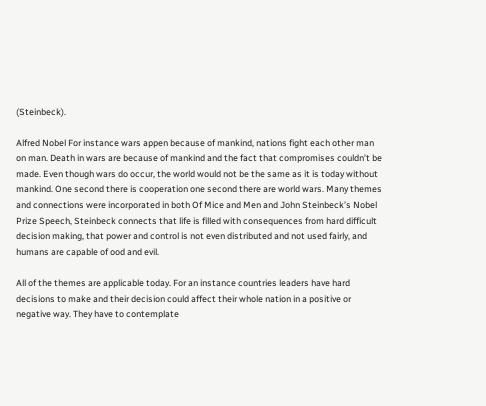(Steinbeck).

Alfred Nobel For instance wars appen because of mankind, nations fight each other man on man. Death in wars are because of mankind and the fact that compromises couldn’t be made. Even though wars do occur, the world would not be the same as it is today without mankind. One second there is cooperation one second there are world wars. Many themes and connections were incorporated in both Of Mice and Men and John Steinbeck’s Nobel Prize Speech, Steinbeck connects that life is filled with consequences from hard difficult decision making, that power and control is not even distributed and not used fairly, and humans are capable of ood and evil.

All of the themes are applicable today. For an instance countries leaders have hard decisions to make and their decision could affect their whole nation in a positive or negative way. They have to contemplate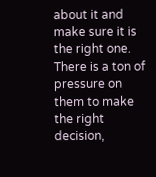about it and make sure it is the right one. There is a ton of pressure on them to make the right decision,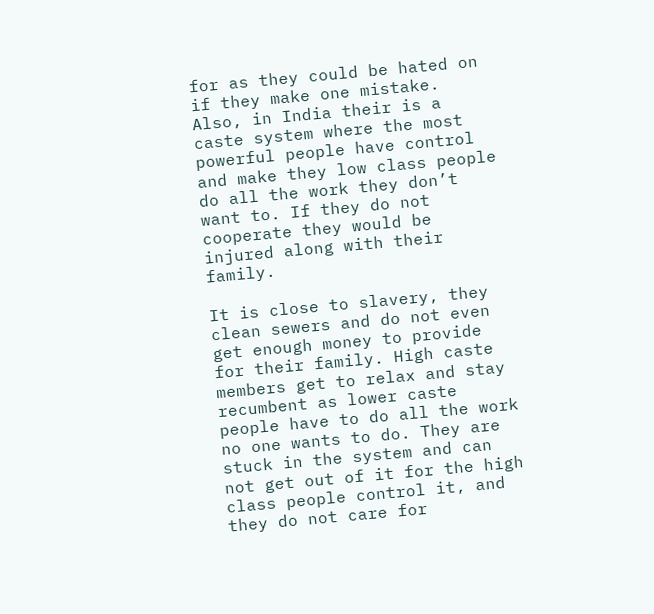for as they could be hated on if they make one mistake. Also, in India their is a caste system where the most powerful people have control and make they low class people do all the work they don’t want to. If they do not cooperate they would be injured along with their family.

It is close to slavery, they clean sewers and do not even get enough money to provide for their family. High caste members get to relax and stay recumbent as lower caste people have to do all the work no one wants to do. They are stuck in the system and can not get out of it for the high class people control it, and they do not care for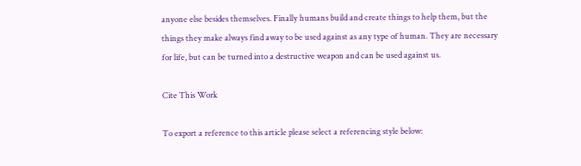anyone else besides themselves. Finally humans build and create things to help them, but the things they make always find away to be used against as any type of human. They are necessary for life, but can be turned into a destructive weapon and can be used against us.

Cite This Work

To export a reference to this article please select a referencing style below: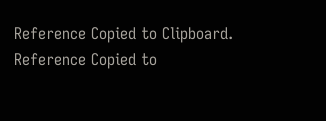Reference Copied to Clipboard.
Reference Copied to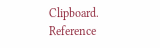Clipboard.
Reference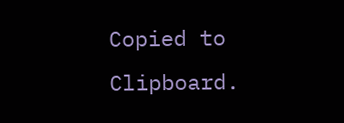Copied to Clipboard.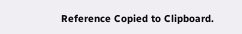Reference Copied to Clipboard.